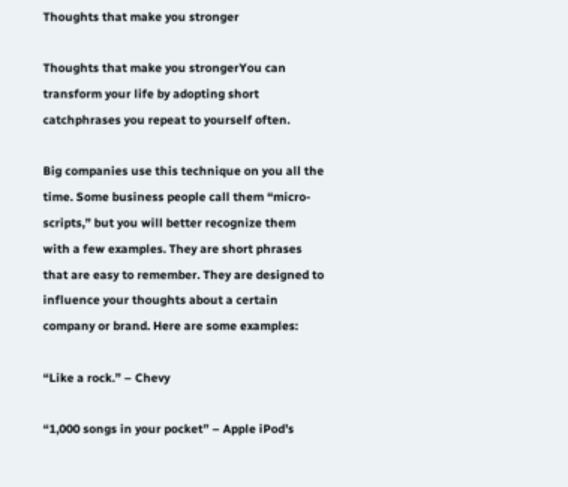Thoughts that make you stronger

Thoughts that make you strongerYou can transform your life by adopting short catchphrases you repeat to yourself often.

Big companies use this technique on you all the time. Some business people call them “micro-scripts,” but you will better recognize them with a few examples. They are short phrases that are easy to remember. They are designed to influence your thoughts about a certain company or brand. Here are some examples:

“Like a rock.” – Chevy

“1,000 songs in your pocket” – Apple iPod’s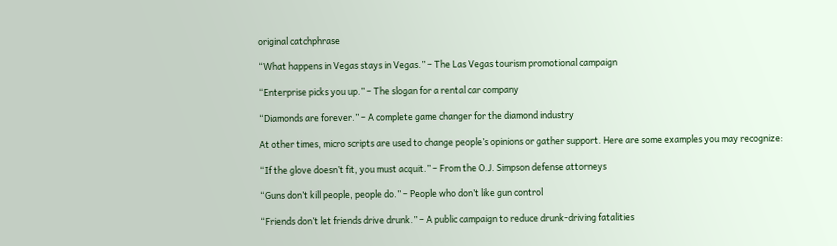original catchphrase

“What happens in Vegas stays in Vegas.” – The Las Vegas tourism promotional campaign

“Enterprise picks you up.” – The slogan for a rental car company

“Diamonds are forever.” – A complete game changer for the diamond industry

At other times, micro scripts are used to change people’s opinions or gather support. Here are some examples you may recognize:

“If the glove doesn’t fit, you must acquit.” – From the O.J. Simpson defense attorneys

“Guns don’t kill people, people do.” – People who don’t like gun control

“Friends don’t let friends drive drunk.” – A public campaign to reduce drunk-driving fatalities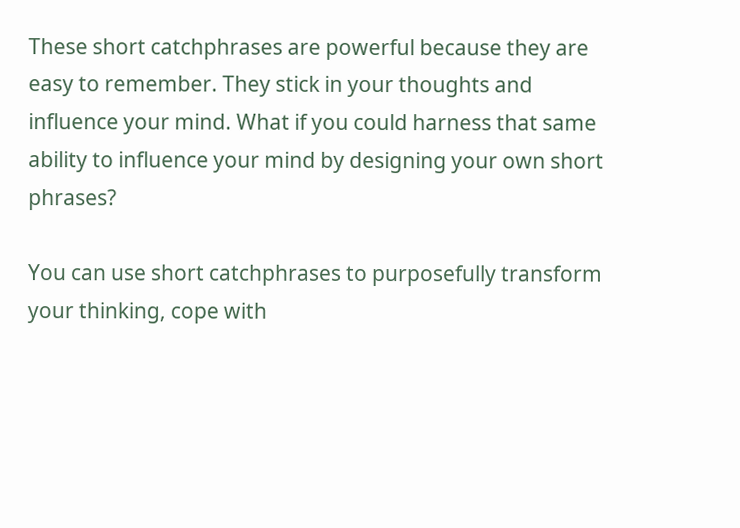These short catchphrases are powerful because they are easy to remember. They stick in your thoughts and influence your mind. What if you could harness that same ability to influence your mind by designing your own short phrases?

You can use short catchphrases to purposefully transform your thinking, cope with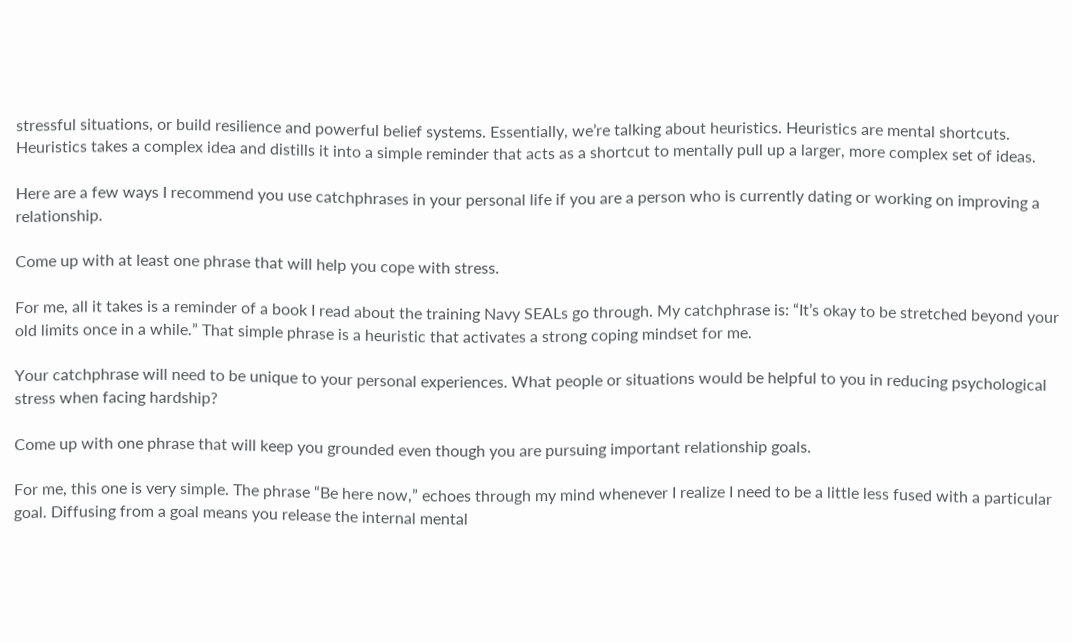stressful situations, or build resilience and powerful belief systems. Essentially, we’re talking about heuristics. Heuristics are mental shortcuts. Heuristics takes a complex idea and distills it into a simple reminder that acts as a shortcut to mentally pull up a larger, more complex set of ideas.

Here are a few ways I recommend you use catchphrases in your personal life if you are a person who is currently dating or working on improving a relationship.

Come up with at least one phrase that will help you cope with stress.

For me, all it takes is a reminder of a book I read about the training Navy SEALs go through. My catchphrase is: “It’s okay to be stretched beyond your old limits once in a while.” That simple phrase is a heuristic that activates a strong coping mindset for me.

Your catchphrase will need to be unique to your personal experiences. What people or situations would be helpful to you in reducing psychological stress when facing hardship?

Come up with one phrase that will keep you grounded even though you are pursuing important relationship goals.

For me, this one is very simple. The phrase “Be here now,” echoes through my mind whenever I realize I need to be a little less fused with a particular goal. Diffusing from a goal means you release the internal mental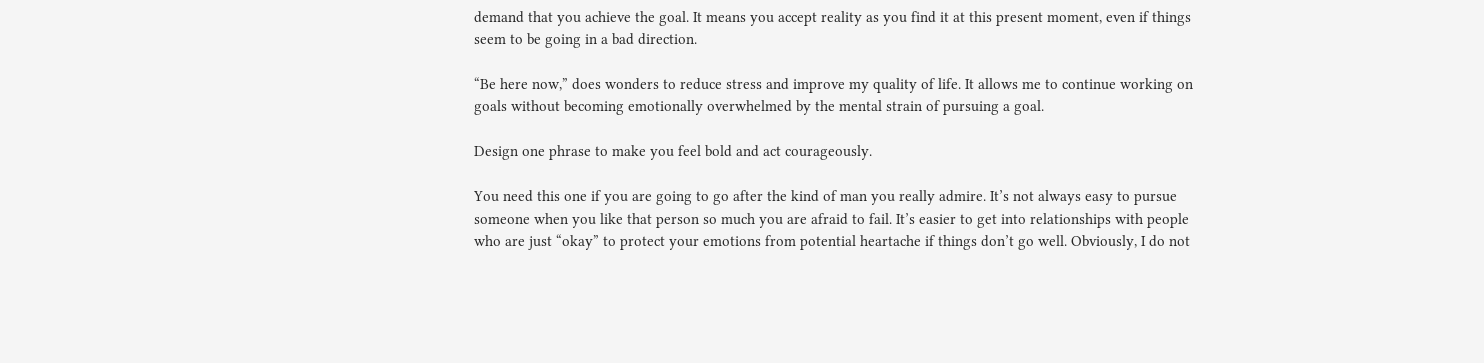demand that you achieve the goal. It means you accept reality as you find it at this present moment, even if things seem to be going in a bad direction.

“Be here now,” does wonders to reduce stress and improve my quality of life. It allows me to continue working on goals without becoming emotionally overwhelmed by the mental strain of pursuing a goal.

Design one phrase to make you feel bold and act courageously.

You need this one if you are going to go after the kind of man you really admire. It’s not always easy to pursue someone when you like that person so much you are afraid to fail. It’s easier to get into relationships with people who are just “okay” to protect your emotions from potential heartache if things don’t go well. Obviously, I do not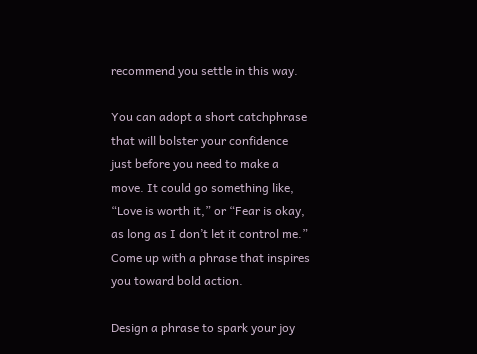recommend you settle in this way.

You can adopt a short catchphrase that will bolster your confidence just before you need to make a move. It could go something like, “Love is worth it,” or “Fear is okay, as long as I don’t let it control me.” Come up with a phrase that inspires you toward bold action.

Design a phrase to spark your joy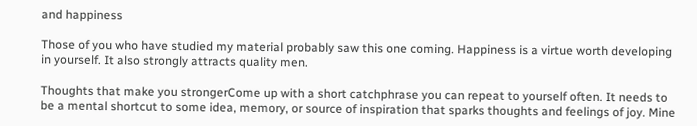and happiness

Those of you who have studied my material probably saw this one coming. Happiness is a virtue worth developing in yourself. It also strongly attracts quality men.

Thoughts that make you strongerCome up with a short catchphrase you can repeat to yourself often. It needs to be a mental shortcut to some idea, memory, or source of inspiration that sparks thoughts and feelings of joy. Mine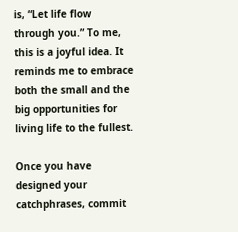is, “Let life flow through you.” To me, this is a joyful idea. It reminds me to embrace both the small and the big opportunities for living life to the fullest.

Once you have designed your catchphrases, commit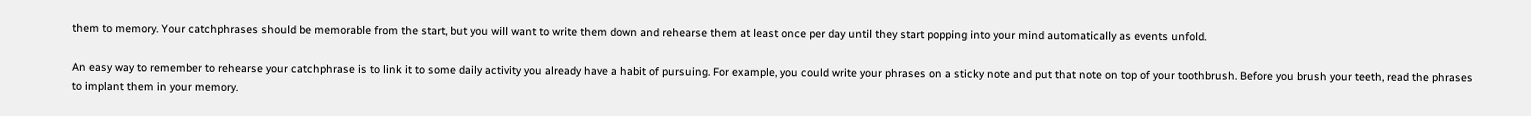them to memory. Your catchphrases should be memorable from the start, but you will want to write them down and rehearse them at least once per day until they start popping into your mind automatically as events unfold.

An easy way to remember to rehearse your catchphrase is to link it to some daily activity you already have a habit of pursuing. For example, you could write your phrases on a sticky note and put that note on top of your toothbrush. Before you brush your teeth, read the phrases to implant them in your memory.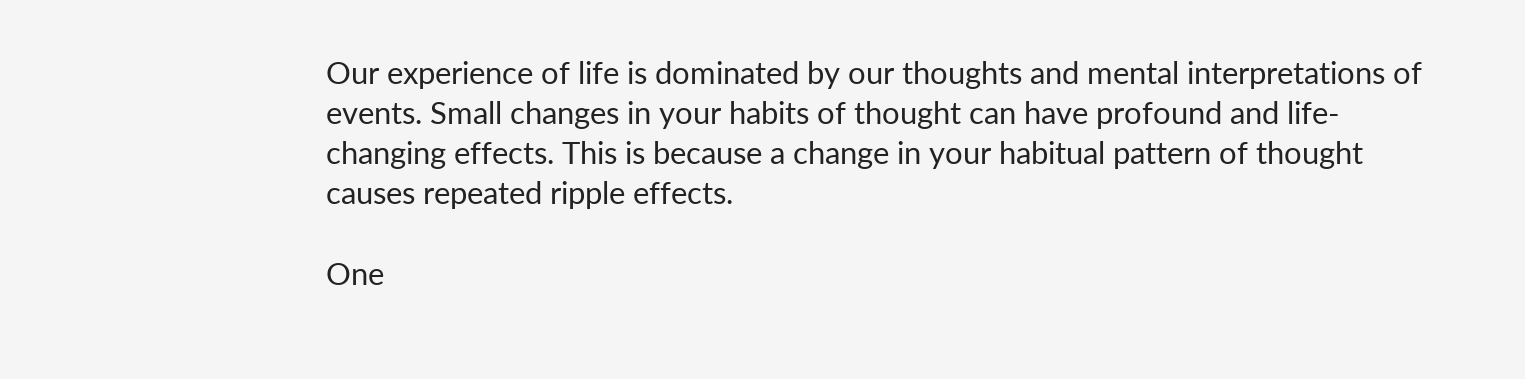Our experience of life is dominated by our thoughts and mental interpretations of events. Small changes in your habits of thought can have profound and life-changing effects. This is because a change in your habitual pattern of thought causes repeated ripple effects.

One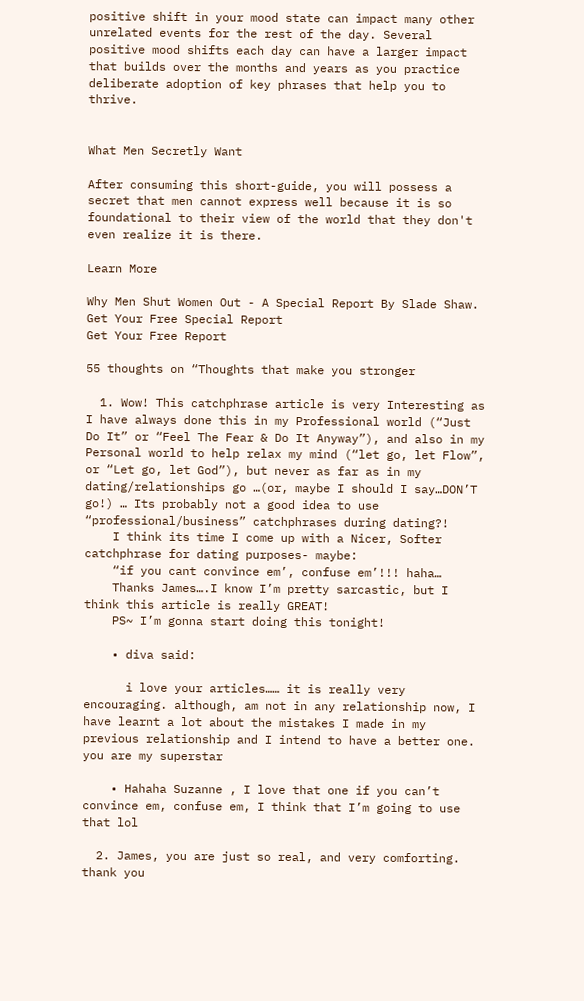positive shift in your mood state can impact many other unrelated events for the rest of the day. Several positive mood shifts each day can have a larger impact that builds over the months and years as you practice deliberate adoption of key phrases that help you to thrive.


What Men Secretly Want

After consuming this short-guide, you will possess a secret that men cannot express well because it is so foundational to their view of the world that they don't even realize it is there.

Learn More

Why Men Shut Women Out - A Special Report By Slade Shaw. Get Your Free Special Report
Get Your Free Report

55 thoughts on “Thoughts that make you stronger

  1. Wow! This catchphrase article is very Interesting as I have always done this in my Professional world (“Just Do It” or “Feel The Fear & Do It Anyway”), and also in my Personal world to help relax my mind (“let go, let Flow”, or “Let go, let God”), but never as far as in my dating/relationships go …(or, maybe I should I say…DON’T go!) … Its probably not a good idea to use “professional/business” catchphrases during dating?!
    I think its time I come up with a Nicer, Softer catchphrase for dating purposes- maybe:
    “if you cant convince em’, confuse em’!!! haha…
    Thanks James….I know I’m pretty sarcastic, but I think this article is really GREAT!
    PS~ I’m gonna start doing this tonight!

    • diva said:

      i love your articles…… it is really very encouraging. although, am not in any relationship now, I have learnt a lot about the mistakes I made in my previous relationship and I intend to have a better one. you are my superstar

    • Hahaha Suzanne , I love that one if you can’t convince em, confuse em, I think that I’m going to use that lol

  2. James, you are just so real, and very comforting. thank you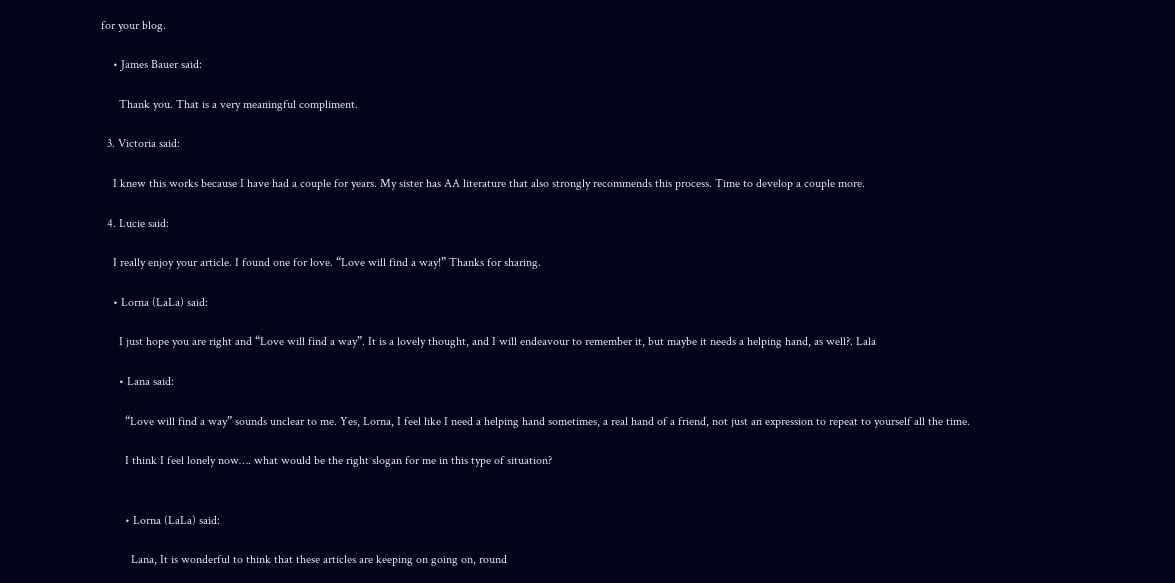for your blog.

    • James Bauer said:

      Thank you. That is a very meaningful compliment.

  3. Victoria said:

    I knew this works because I have had a couple for years. My sister has AA literature that also strongly recommends this process. Time to develop a couple more.

  4. Lucie said:

    I really enjoy your article. I found one for love. “Love will find a way!” Thanks for sharing.

    • Lorna (LaLa) said:

      I just hope you are right and “Love will find a way”. It is a lovely thought, and I will endeavour to remember it, but maybe it needs a helping hand, as well?. Lala

      • Lana said:

        “Love will find a way” sounds unclear to me. Yes, Lorna, I feel like I need a helping hand sometimes, a real hand of a friend, not just an expression to repeat to yourself all the time.

        I think I feel lonely now…. what would be the right slogan for me in this type of situation?


        • Lorna (LaLa) said:

          Lana, It is wonderful to think that these articles are keeping on going on, round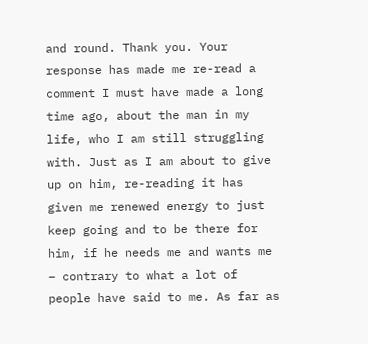and round. Thank you. Your response has made me re-read a comment I must have made a long time ago, about the man in my life, who I am still struggling with. Just as I am about to give up on him, re-reading it has given me renewed energy to just keep going and to be there for him, if he needs me and wants me – contrary to what a lot of people have said to me. As far as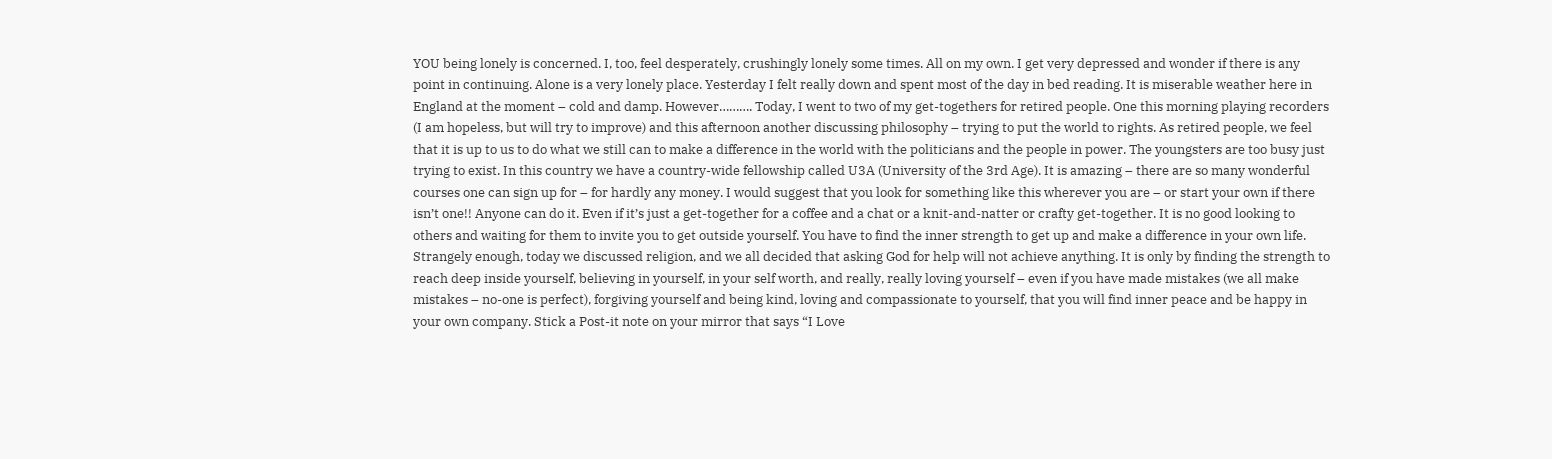YOU being lonely is concerned. I, too, feel desperately, crushingly lonely some times. All on my own. I get very depressed and wonder if there is any point in continuing. Alone is a very lonely place. Yesterday I felt really down and spent most of the day in bed reading. It is miserable weather here in England at the moment – cold and damp. However………. Today, I went to two of my get-togethers for retired people. One this morning playing recorders (I am hopeless, but will try to improve) and this afternoon another discussing philosophy – trying to put the world to rights. As retired people, we feel that it is up to us to do what we still can to make a difference in the world with the politicians and the people in power. The youngsters are too busy just trying to exist. In this country we have a country-wide fellowship called U3A (University of the 3rd Age). It is amazing – there are so many wonderful courses one can sign up for – for hardly any money. I would suggest that you look for something like this wherever you are – or start your own if there isn’t one!! Anyone can do it. Even if it’s just a get-together for a coffee and a chat or a knit-and-natter or crafty get-together. It is no good looking to others and waiting for them to invite you to get outside yourself. You have to find the inner strength to get up and make a difference in your own life. Strangely enough, today we discussed religion, and we all decided that asking God for help will not achieve anything. It is only by finding the strength to reach deep inside yourself, believing in yourself, in your self worth, and really, really loving yourself – even if you have made mistakes (we all make mistakes – no-one is perfect), forgiving yourself and being kind, loving and compassionate to yourself, that you will find inner peace and be happy in your own company. Stick a Post-it note on your mirror that says “I Love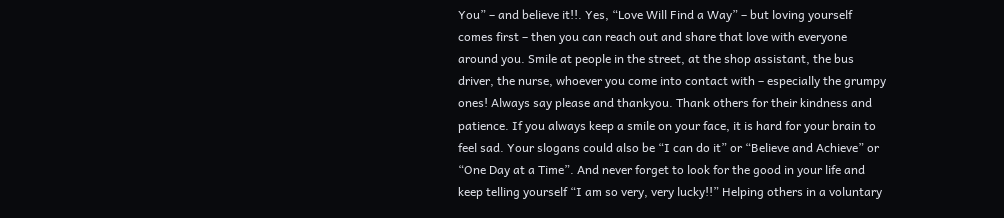You” – and believe it!!. Yes, “Love Will Find a Way” – but loving yourself comes first – then you can reach out and share that love with everyone around you. Smile at people in the street, at the shop assistant, the bus driver, the nurse, whoever you come into contact with – especially the grumpy ones! Always say please and thankyou. Thank others for their kindness and patience. If you always keep a smile on your face, it is hard for your brain to feel sad. Your slogans could also be “I can do it” or “Believe and Achieve” or “One Day at a Time”. And never forget to look for the good in your life and keep telling yourself “I am so very, very lucky!!” Helping others in a voluntary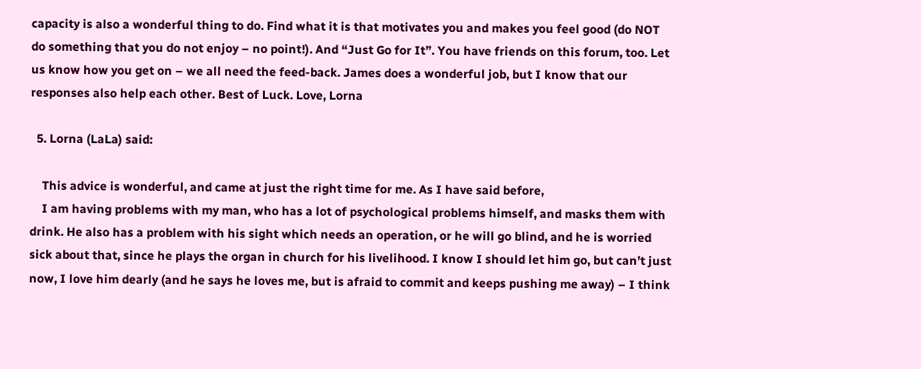capacity is also a wonderful thing to do. Find what it is that motivates you and makes you feel good (do NOT do something that you do not enjoy – no point!). And “Just Go for It”. You have friends on this forum, too. Let us know how you get on – we all need the feed-back. James does a wonderful job, but I know that our responses also help each other. Best of Luck. Love, Lorna

  5. Lorna (LaLa) said:

    This advice is wonderful, and came at just the right time for me. As I have said before,
    I am having problems with my man, who has a lot of psychological problems himself, and masks them with drink. He also has a problem with his sight which needs an operation, or he will go blind, and he is worried sick about that, since he plays the organ in church for his livelihood. I know I should let him go, but can’t just now, I love him dearly (and he says he loves me, but is afraid to commit and keeps pushing me away) – I think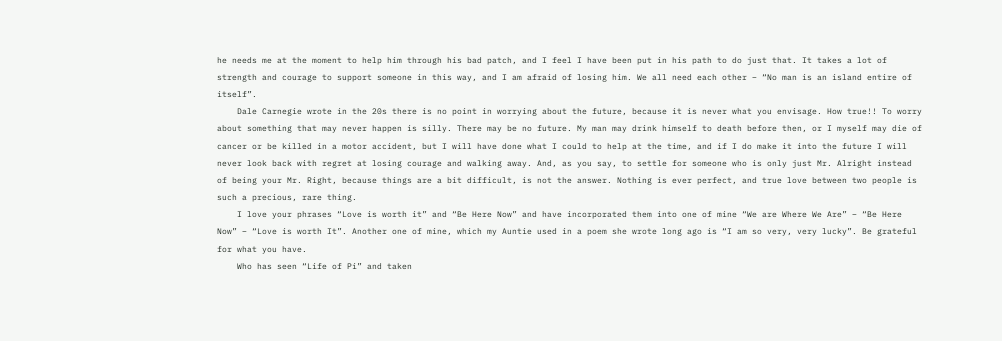he needs me at the moment to help him through his bad patch, and I feel I have been put in his path to do just that. It takes a lot of strength and courage to support someone in this way, and I am afraid of losing him. We all need each other – “No man is an island entire of itself”.
    Dale Carnegie wrote in the 20s there is no point in worrying about the future, because it is never what you envisage. How true!! To worry about something that may never happen is silly. There may be no future. My man may drink himself to death before then, or I myself may die of cancer or be killed in a motor accident, but I will have done what I could to help at the time, and if I do make it into the future I will never look back with regret at losing courage and walking away. And, as you say, to settle for someone who is only just Mr. Alright instead of being your Mr. Right, because things are a bit difficult, is not the answer. Nothing is ever perfect, and true love between two people is such a precious, rare thing.
    I love your phrases “Love is worth it” and “Be Here Now” and have incorporated them into one of mine “We are Where We Are” – “Be Here Now” – “Love is worth It”. Another one of mine, which my Auntie used in a poem she wrote long ago is “I am so very, very lucky”. Be grateful for what you have.
    Who has seen “Life of Pi” and taken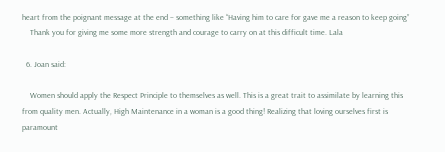heart from the poignant message at the end – something like “Having him to care for gave me a reason to keep going”
    Thank you for giving me some more strength and courage to carry on at this difficult time. Lala

  6. Joan said:

    Women should apply the Respect Principle to themselves as well. This is a great trait to assimilate by learning this from quality men. Actually, High Maintenance in a woman is a good thing! Realizing that loving ourselves first is paramount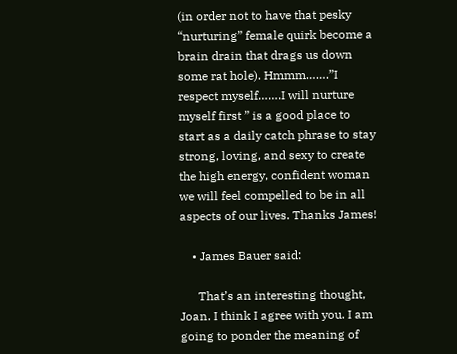(in order not to have that pesky “nurturing” female quirk become a brain drain that drags us down some rat hole). Hmmm…….”I respect myself…….I will nurture myself first ” is a good place to start as a daily catch phrase to stay strong, loving, and sexy to create the high energy, confident woman we will feel compelled to be in all aspects of our lives. Thanks James!

    • James Bauer said:

      That’s an interesting thought, Joan. I think I agree with you. I am going to ponder the meaning of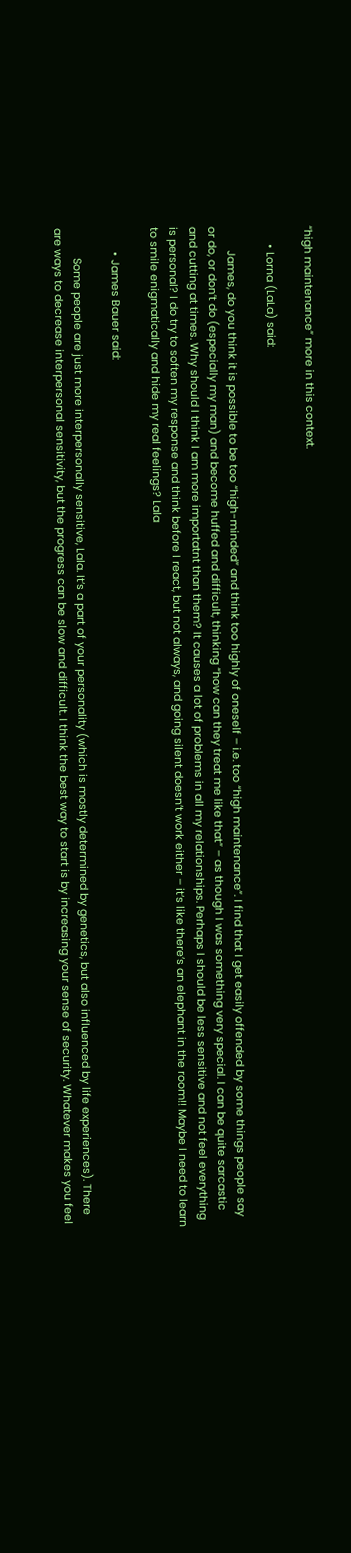“high maintenance” more in this context.

      • Lorna (LaLa) said:

        James, do you think it is possible to be too “high-minded” and think too highly of oneself – i.e. too “high maintenance”. I find that I get easily offended by some things people say or do, or don’t do (especially my man) and become huffed and difficult, thinking “how can they treat me like that” – as though I was something very special. I can be quite sarcastic and cutting at times. Why should I think I am more importatnt than them? It causes a lot of problems in all my relationships. Perhaps I should be less sensitive and not feel everything is personal? I do try to soften my response and think before I react, but not always, and going silent doesn’t work either – it’s like there’s an elephant in the room!! Maybe I need to learn to smile enigmatically and hide my real feelings? Lala

        • James Bauer said:

          Some people are just more interpersonally sensitive, Lala. It’s a part of your personality (which is mostly determined by genetics, but also influenced by life experiences). There are ways to decrease interpersonal sensitivity, but the progress can be slow and difficult. I think the best way to start is by increasing your sense of security. Whatever makes you feel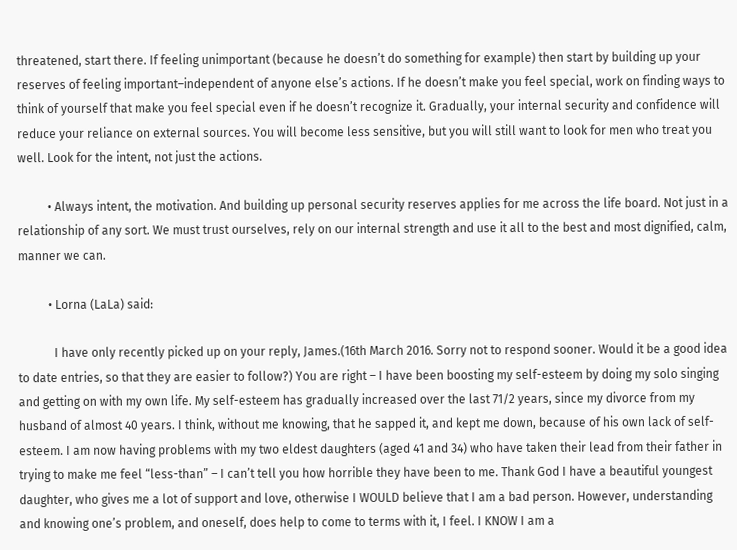threatened, start there. If feeling unimportant (because he doesn’t do something for example) then start by building up your reserves of feeling important–independent of anyone else’s actions. If he doesn’t make you feel special, work on finding ways to think of yourself that make you feel special even if he doesn’t recognize it. Gradually, your internal security and confidence will reduce your reliance on external sources. You will become less sensitive, but you will still want to look for men who treat you well. Look for the intent, not just the actions.

          • Always intent, the motivation. And building up personal security reserves applies for me across the life board. Not just in a relationship of any sort. We must trust ourselves, rely on our internal strength and use it all to the best and most dignified, calm, manner we can.

          • Lorna (LaLa) said:

            I have only recently picked up on your reply, James.(16th March 2016. Sorry not to respond sooner. Would it be a good idea to date entries, so that they are easier to follow?) You are right – I have been boosting my self-esteem by doing my solo singing and getting on with my own life. My self-esteem has gradually increased over the last 71/2 years, since my divorce from my husband of almost 40 years. I think, without me knowing, that he sapped it, and kept me down, because of his own lack of self-esteem. I am now having problems with my two eldest daughters (aged 41 and 34) who have taken their lead from their father in trying to make me feel “less-than” – I can’t tell you how horrible they have been to me. Thank God I have a beautiful youngest daughter, who gives me a lot of support and love, otherwise I WOULD believe that I am a bad person. However, understanding and knowing one’s problem, and oneself, does help to come to terms with it, I feel. I KNOW I am a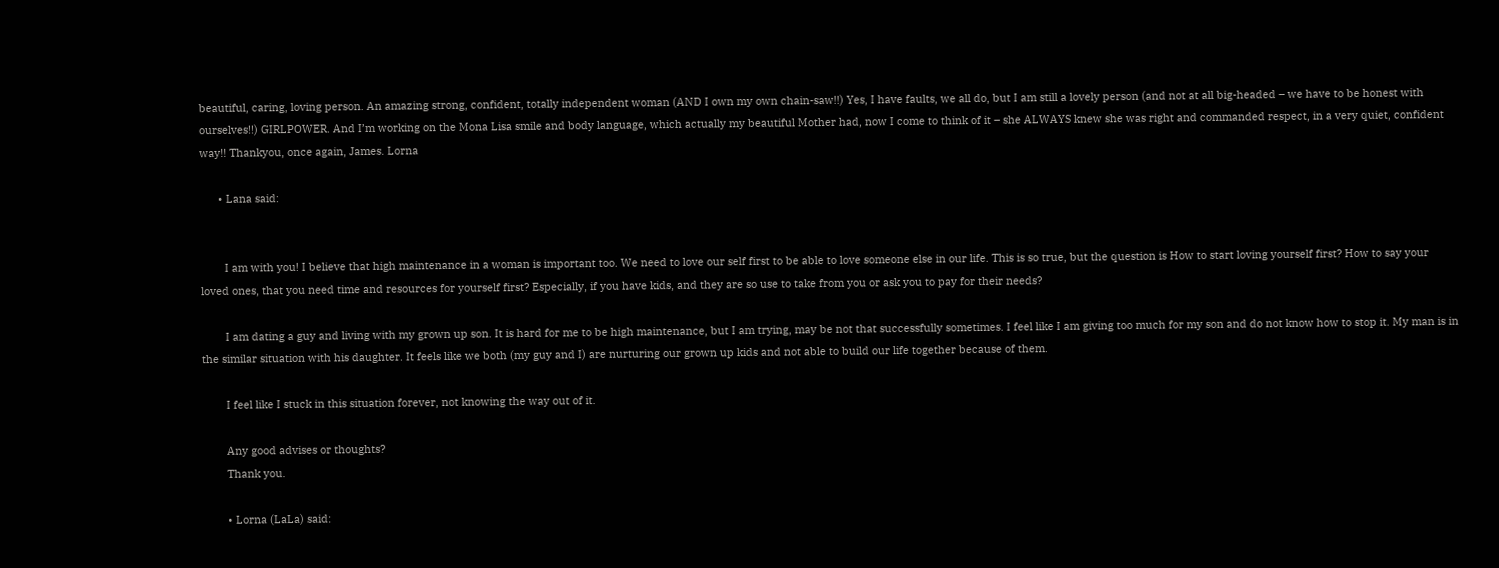beautiful, caring, loving person. An amazing strong, confident, totally independent woman (AND I own my own chain-saw!!) Yes, I have faults, we all do, but I am still a lovely person (and not at all big-headed – we have to be honest with ourselves!!) GIRLPOWER. And I’m working on the Mona Lisa smile and body language, which actually my beautiful Mother had, now I come to think of it – she ALWAYS knew she was right and commanded respect, in a very quiet, confident way!! Thankyou, once again, James. Lorna

      • Lana said:


        I am with you! I believe that high maintenance in a woman is important too. We need to love our self first to be able to love someone else in our life. This is so true, but the question is How to start loving yourself first? How to say your loved ones, that you need time and resources for yourself first? Especially, if you have kids, and they are so use to take from you or ask you to pay for their needs?

        I am dating a guy and living with my grown up son. It is hard for me to be high maintenance, but I am trying, may be not that successfully sometimes. I feel like I am giving too much for my son and do not know how to stop it. My man is in the similar situation with his daughter. It feels like we both (my guy and I) are nurturing our grown up kids and not able to build our life together because of them.

        I feel like I stuck in this situation forever, not knowing the way out of it.

        Any good advises or thoughts?
        Thank you.

        • Lorna (LaLa) said: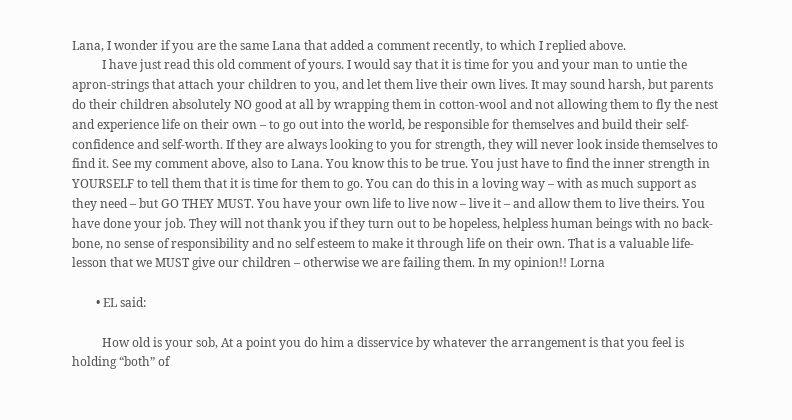Lana, I wonder if you are the same Lana that added a comment recently, to which I replied above.
          I have just read this old comment of yours. I would say that it is time for you and your man to untie the apron-strings that attach your children to you, and let them live their own lives. It may sound harsh, but parents do their children absolutely NO good at all by wrapping them in cotton-wool and not allowing them to fly the nest and experience life on their own – to go out into the world, be responsible for themselves and build their self-confidence and self-worth. If they are always looking to you for strength, they will never look inside themselves to find it. See my comment above, also to Lana. You know this to be true. You just have to find the inner strength in YOURSELF to tell them that it is time for them to go. You can do this in a loving way – with as much support as they need – but GO THEY MUST. You have your own life to live now – live it – and allow them to live theirs. You have done your job. They will not thank you if they turn out to be hopeless, helpless human beings with no back-bone, no sense of responsibility and no self esteem to make it through life on their own. That is a valuable life-lesson that we MUST give our children – otherwise we are failing them. In my opinion!! Lorna

        • EL said:

          How old is your sob, At a point you do him a disservice by whatever the arrangement is that you feel is holding “both” of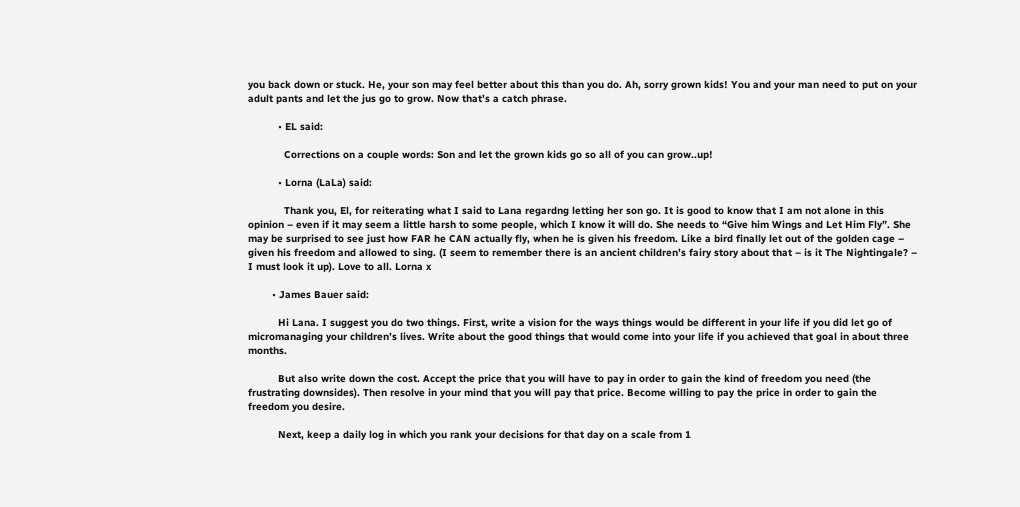you back down or stuck. He, your son may feel better about this than you do. Ah, sorry grown kids! You and your man need to put on your adult pants and let the jus go to grow. Now that’s a catch phrase.

          • EL said:

            Corrections on a couple words: Son and let the grown kids go so all of you can grow..up!

          • Lorna (LaLa) said:

            Thank you, El, for reiterating what I said to Lana regardng letting her son go. It is good to know that I am not alone in this opinion – even if it may seem a little harsh to some people, which I know it will do. She needs to “Give him Wings and Let Him Fly”. She may be surprised to see just how FAR he CAN actually fly, when he is given his freedom. Like a bird finally let out of the golden cage – given his freedom and allowed to sing. (I seem to remember there is an ancient children’s fairy story about that – is it The Nightingale? – I must look it up). Love to all. Lorna x

        • James Bauer said:

          Hi Lana. I suggest you do two things. First, write a vision for the ways things would be different in your life if you did let go of micromanaging your children’s lives. Write about the good things that would come into your life if you achieved that goal in about three months.

          But also write down the cost. Accept the price that you will have to pay in order to gain the kind of freedom you need (the frustrating downsides). Then resolve in your mind that you will pay that price. Become willing to pay the price in order to gain the freedom you desire.

          Next, keep a daily log in which you rank your decisions for that day on a scale from 1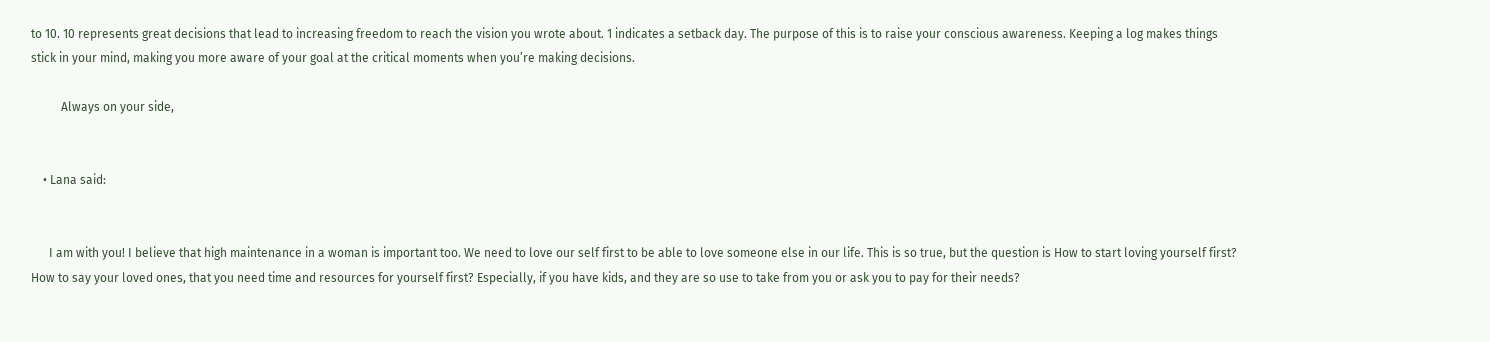to 10. 10 represents great decisions that lead to increasing freedom to reach the vision you wrote about. 1 indicates a setback day. The purpose of this is to raise your conscious awareness. Keeping a log makes things stick in your mind, making you more aware of your goal at the critical moments when you’re making decisions.

          Always on your side,


    • Lana said:


      I am with you! I believe that high maintenance in a woman is important too. We need to love our self first to be able to love someone else in our life. This is so true, but the question is How to start loving yourself first? How to say your loved ones, that you need time and resources for yourself first? Especially, if you have kids, and they are so use to take from you or ask you to pay for their needs?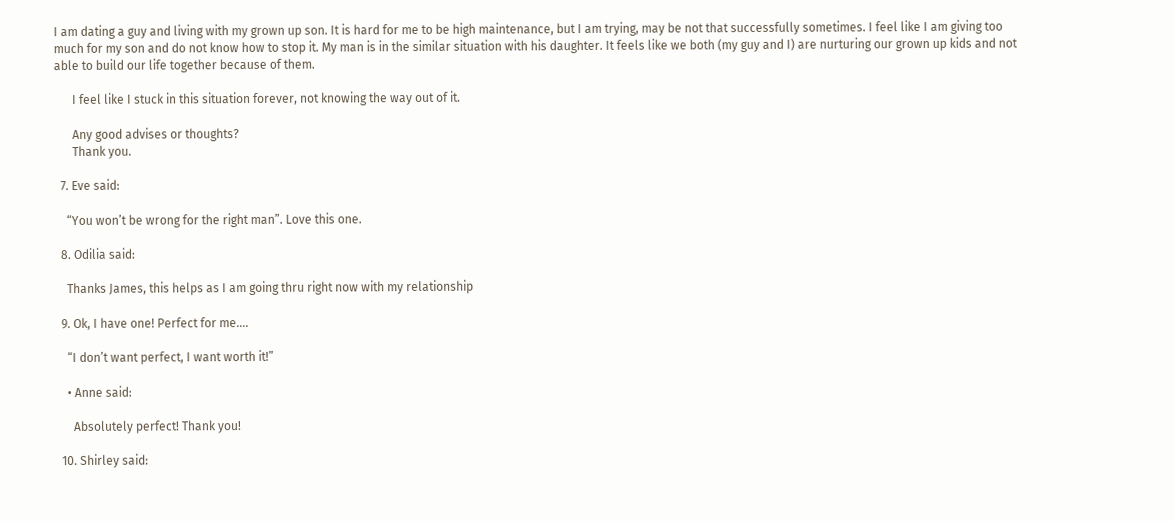I am dating a guy and living with my grown up son. It is hard for me to be high maintenance, but I am trying, may be not that successfully sometimes. I feel like I am giving too much for my son and do not know how to stop it. My man is in the similar situation with his daughter. It feels like we both (my guy and I) are nurturing our grown up kids and not able to build our life together because of them.

      I feel like I stuck in this situation forever, not knowing the way out of it.

      Any good advises or thoughts?
      Thank you.

  7. Eve said:

    “You won’t be wrong for the right man”. Love this one.

  8. Odilia said:

    Thanks James, this helps as I am going thru right now with my relationship

  9. Ok, I have one! Perfect for me….

    “I don’t want perfect, I want worth it!”

    • Anne said:

      Absolutely perfect! Thank you!

  10. Shirley said: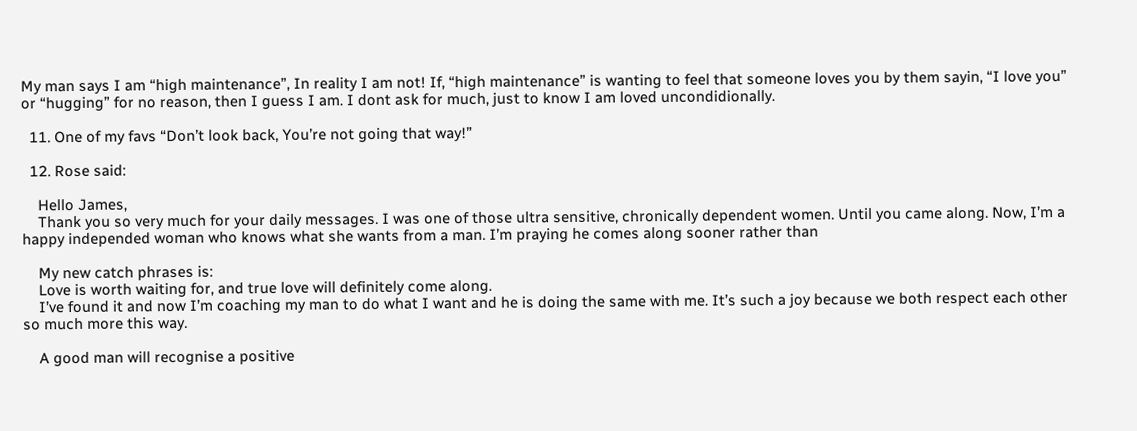My man says I am “high maintenance”, In reality I am not! If, “high maintenance” is wanting to feel that someone loves you by them sayin, “I love you” or “hugging” for no reason, then I guess I am. I dont ask for much, just to know I am loved uncondidionally.

  11. One of my favs “Don’t look back, You’re not going that way!”

  12. Rose said:

    Hello James,
    Thank you so very much for your daily messages. I was one of those ultra sensitive, chronically dependent women. Until you came along. Now, I’m a happy independed woman who knows what she wants from a man. I’m praying he comes along sooner rather than

    My new catch phrases is:
    Love is worth waiting for, and true love will definitely come along.
    I’ve found it and now I’m coaching my man to do what I want and he is doing the same with me. It’s such a joy because we both respect each other so much more this way.

    A good man will recognise a positive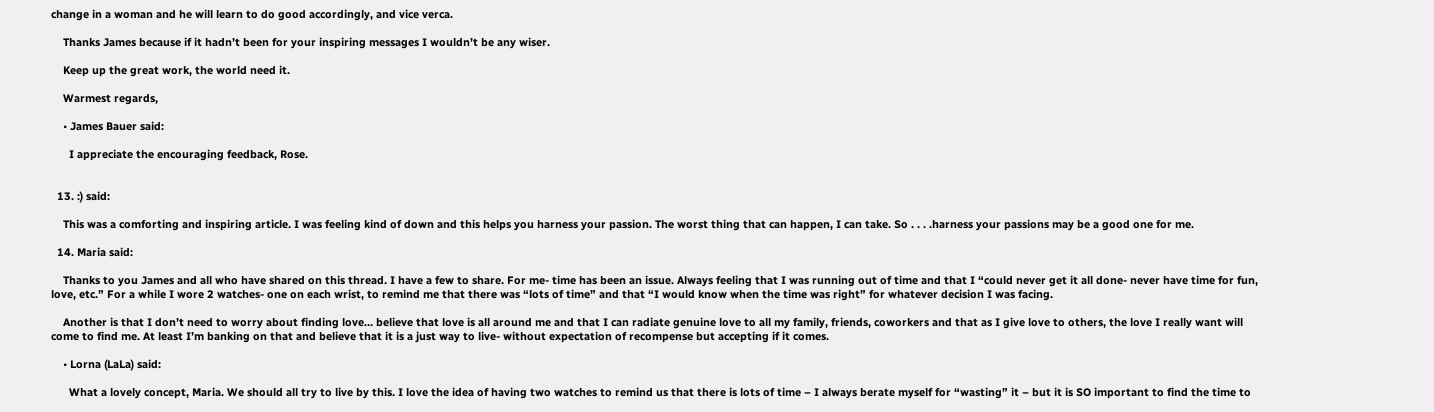change in a woman and he will learn to do good accordingly, and vice verca.

    Thanks James because if it hadn’t been for your inspiring messages I wouldn’t be any wiser.

    Keep up the great work, the world need it.

    Warmest regards,

    • James Bauer said:

      I appreciate the encouraging feedback, Rose.


  13. :) said:

    This was a comforting and inspiring article. I was feeling kind of down and this helps you harness your passion. The worst thing that can happen, I can take. So . . . .harness your passions may be a good one for me.

  14. Maria said:

    Thanks to you James and all who have shared on this thread. I have a few to share. For me- time has been an issue. Always feeling that I was running out of time and that I “could never get it all done- never have time for fun, love, etc.” For a while I wore 2 watches- one on each wrist, to remind me that there was “lots of time” and that “I would know when the time was right” for whatever decision I was facing.

    Another is that I don’t need to worry about finding love… believe that love is all around me and that I can radiate genuine love to all my family, friends, coworkers and that as I give love to others, the love I really want will come to find me. At least I’m banking on that and believe that it is a just way to live- without expectation of recompense but accepting if it comes.

    • Lorna (LaLa) said:

      What a lovely concept, Maria. We should all try to live by this. I love the idea of having two watches to remind us that there is lots of time – I always berate myself for “wasting” it – but it is SO important to find the time to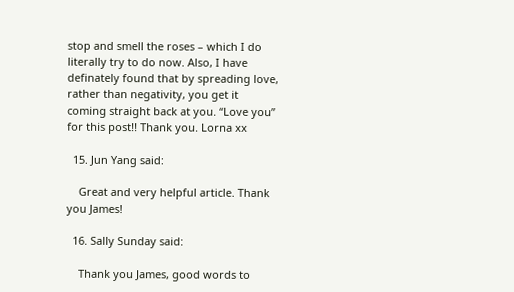stop and smell the roses – which I do literally try to do now. Also, I have definately found that by spreading love, rather than negativity, you get it coming straight back at you. “Love you” for this post!! Thank you. Lorna xx

  15. Jun Yang said:

    Great and very helpful article. Thank you James!

  16. Sally Sunday said:

    Thank you James, good words to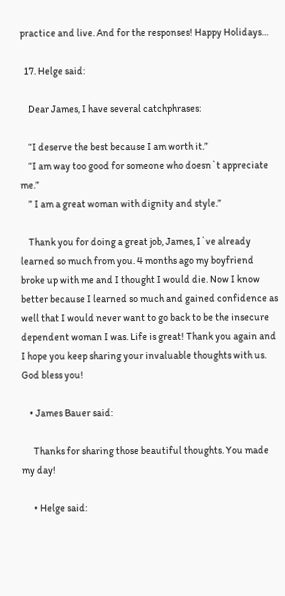practice and live. And for the responses! Happy Holidays…

  17. Helge said:

    Dear James, I have several catchphrases:

    “I deserve the best because I am worth it.”
    “I am way too good for someone who doesn`t appreciate me.”
    ” I am a great woman with dignity and style.”

    Thank you for doing a great job, James, I`ve already learned so much from you. 4 months ago my boyfriend broke up with me and I thought I would die. Now I know better because I learned so much and gained confidence as well that I would never want to go back to be the insecure dependent woman I was. Life is great! Thank you again and I hope you keep sharing your invaluable thoughts with us. God bless you!

    • James Bauer said:

      Thanks for sharing those beautiful thoughts. You made my day!

      • Helge said: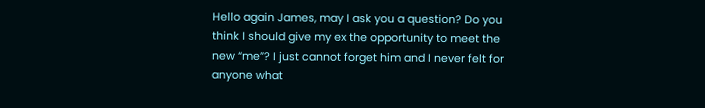Hello again James, may I ask you a question? Do you think I should give my ex the opportunity to meet the new “me”? I just cannot forget him and I never felt for anyone what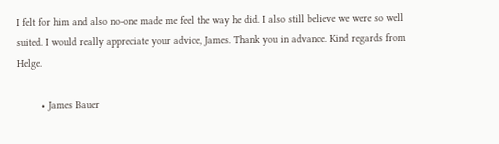I felt for him and also no-one made me feel the way he did. I also still believe we were so well suited. I would really appreciate your advice, James. Thank you in advance. Kind regards from Helge.

        • James Bauer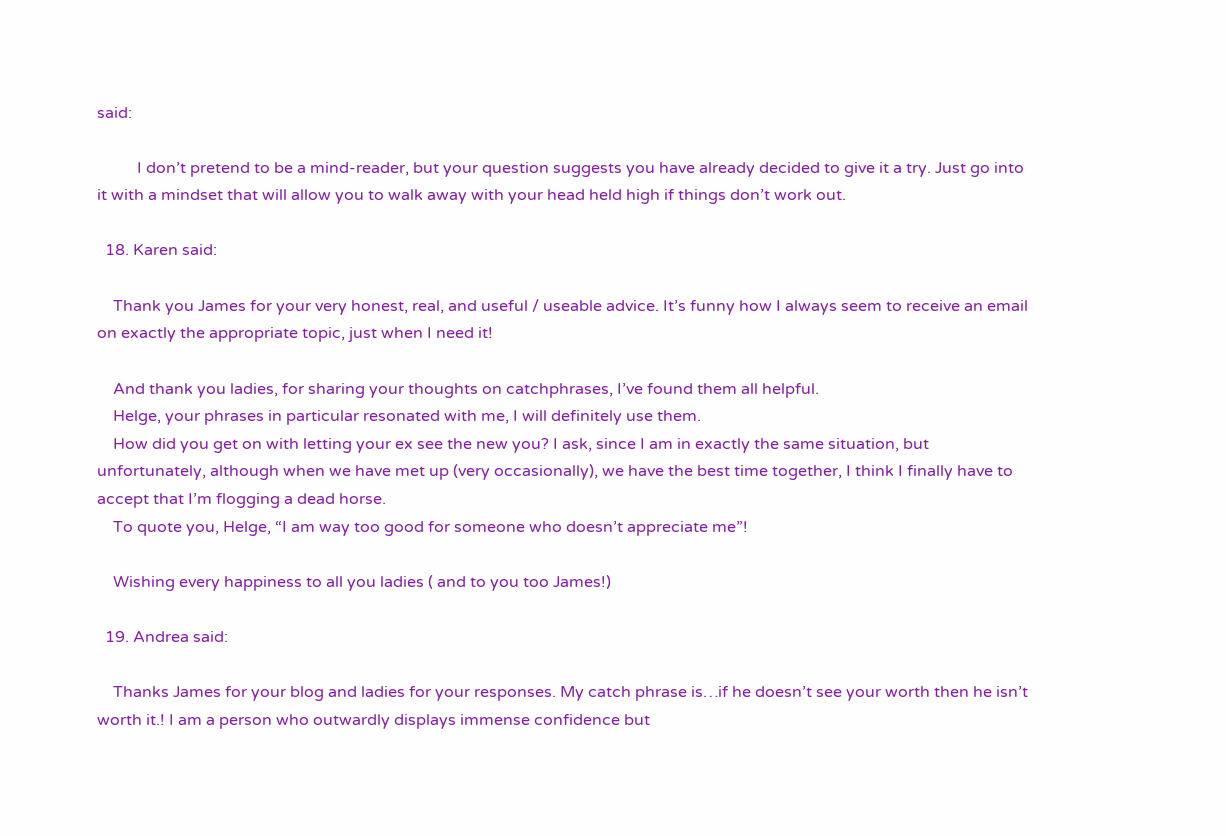said:

          I don’t pretend to be a mind-reader, but your question suggests you have already decided to give it a try. Just go into it with a mindset that will allow you to walk away with your head held high if things don’t work out.

  18. Karen said:

    Thank you James for your very honest, real, and useful / useable advice. It’s funny how I always seem to receive an email on exactly the appropriate topic, just when I need it!

    And thank you ladies, for sharing your thoughts on catchphrases, I’ve found them all helpful.
    Helge, your phrases in particular resonated with me, I will definitely use them.
    How did you get on with letting your ex see the new you? I ask, since I am in exactly the same situation, but unfortunately, although when we have met up (very occasionally), we have the best time together, I think I finally have to accept that I’m flogging a dead horse.
    To quote you, Helge, “I am way too good for someone who doesn’t appreciate me”!

    Wishing every happiness to all you ladies ( and to you too James!)

  19. Andrea said:

    Thanks James for your blog and ladies for your responses. My catch phrase is…if he doesn’t see your worth then he isn’t worth it.! I am a person who outwardly displays immense confidence but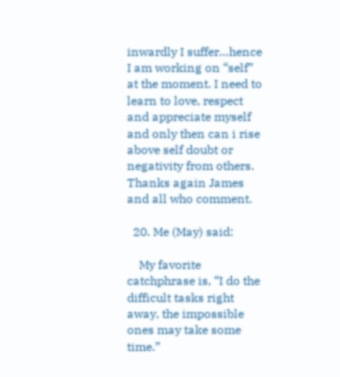inwardly I suffer…hence I am working on “self” at the moment. I need to learn to love, respect and appreciate myself and only then can i rise above self doubt or negativity from others. Thanks again James and all who comment.

  20. Me (May) said:

    My favorite catchphrase is, “I do the difficult tasks right away, the impossible ones may take some time.”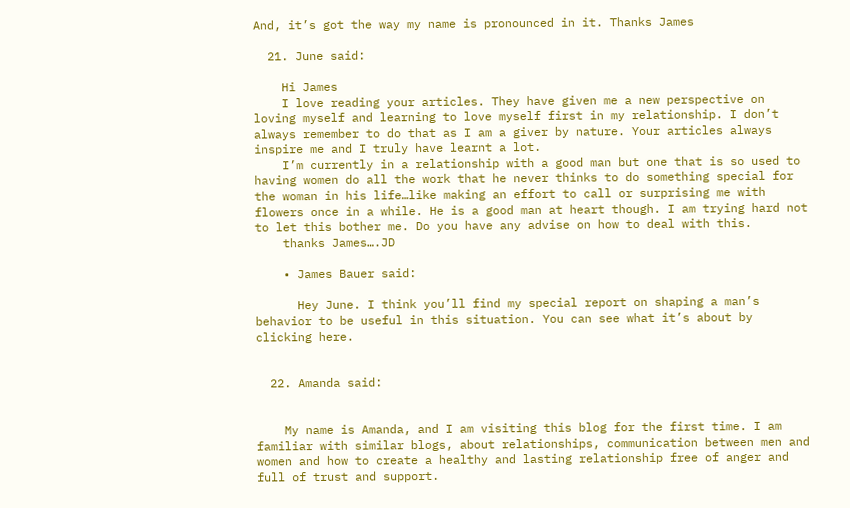And, it’s got the way my name is pronounced in it. Thanks James

  21. June said:

    Hi James
    I love reading your articles. They have given me a new perspective on loving myself and learning to love myself first in my relationship. I don’t always remember to do that as I am a giver by nature. Your articles always inspire me and I truly have learnt a lot.
    I’m currently in a relationship with a good man but one that is so used to having women do all the work that he never thinks to do something special for the woman in his life…like making an effort to call or surprising me with flowers once in a while. He is a good man at heart though. I am trying hard not to let this bother me. Do you have any advise on how to deal with this.
    thanks James….JD

    • James Bauer said:

      Hey June. I think you’ll find my special report on shaping a man’s behavior to be useful in this situation. You can see what it’s about by clicking here.


  22. Amanda said:


    My name is Amanda, and I am visiting this blog for the first time. I am familiar with similar blogs, about relationships, communication between men and women and how to create a healthy and lasting relationship free of anger and full of trust and support.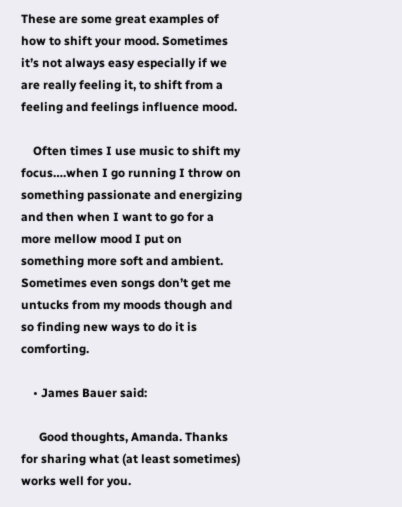These are some great examples of how to shift your mood. Sometimes it’s not always easy especially if we are really feeling it, to shift from a feeling and feelings influence mood.

    Often times I use music to shift my focus….when I go running I throw on something passionate and energizing and then when I want to go for a more mellow mood I put on something more soft and ambient. Sometimes even songs don’t get me untucks from my moods though and so finding new ways to do it is comforting.

    • James Bauer said:

      Good thoughts, Amanda. Thanks for sharing what (at least sometimes) works well for you.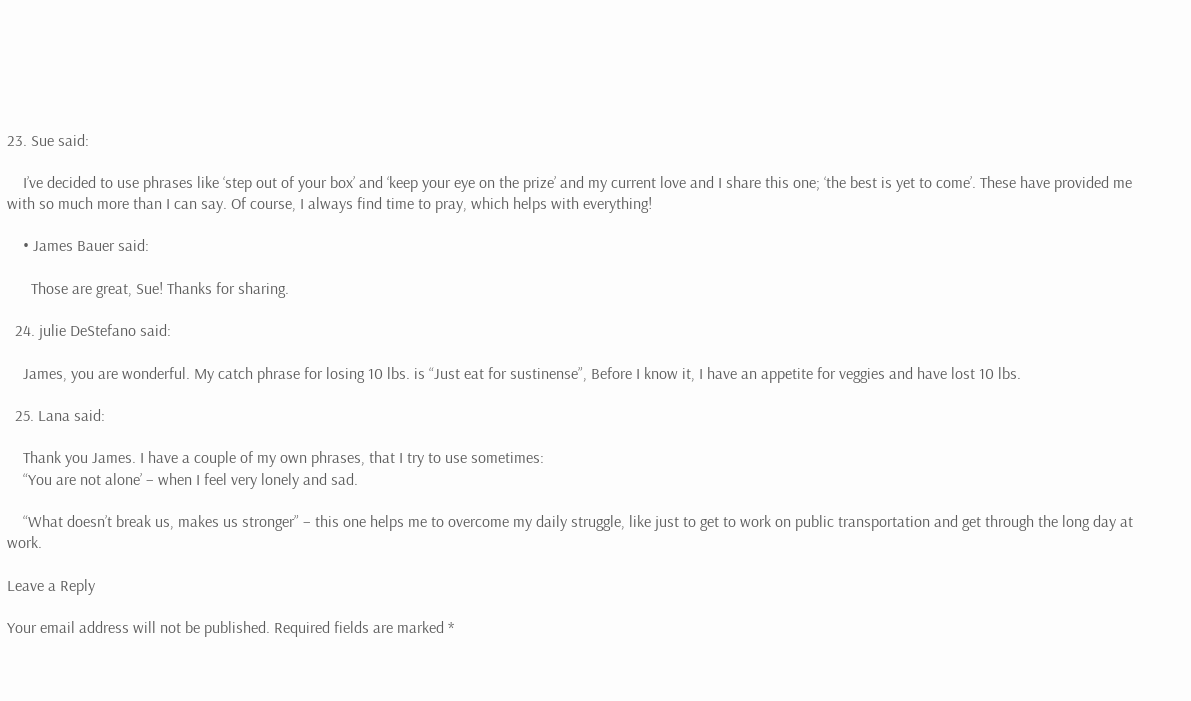23. Sue said:

    I’ve decided to use phrases like ‘step out of your box’ and ‘keep your eye on the prize’ and my current love and I share this one; ‘the best is yet to come’. These have provided me with so much more than I can say. Of course, I always find time to pray, which helps with everything!

    • James Bauer said:

      Those are great, Sue! Thanks for sharing.

  24. julie DeStefano said:

    James, you are wonderful. My catch phrase for losing 10 lbs. is “Just eat for sustinense”, Before I know it, I have an appetite for veggies and have lost 10 lbs.

  25. Lana said:

    Thank you James. I have a couple of my own phrases, that I try to use sometimes:
    “You are not alone’ – when I feel very lonely and sad.

    “What doesn’t break us, makes us stronger” – this one helps me to overcome my daily struggle, like just to get to work on public transportation and get through the long day at work.

Leave a Reply

Your email address will not be published. Required fields are marked *